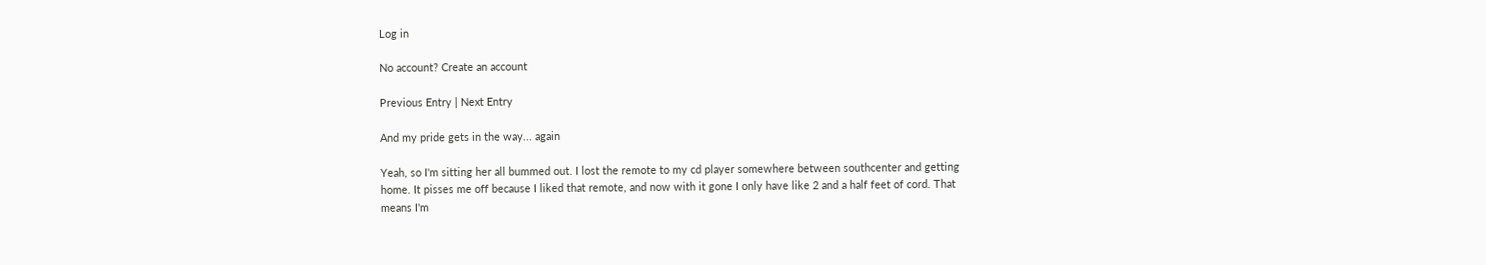Log in

No account? Create an account

Previous Entry | Next Entry

And my pride gets in the way... again

Yeah, so I'm sitting her all bummed out. I lost the remote to my cd player somewhere between southcenter and getting home. It pisses me off because I liked that remote, and now with it gone I only have like 2 and a half feet of cord. That means I'm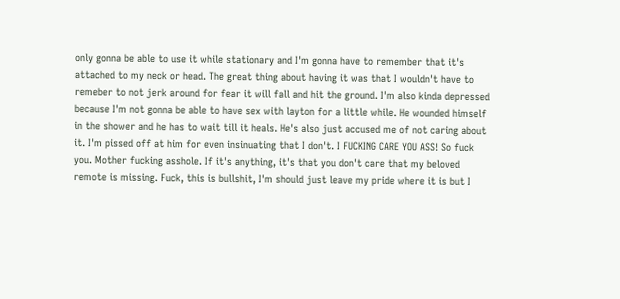only gonna be able to use it while stationary and I'm gonna have to remember that it's attached to my neck or head. The great thing about having it was that I wouldn't have to remeber to not jerk around for fear it will fall and hit the ground. I'm also kinda depressed because I'm not gonna be able to have sex with layton for a little while. He wounded himself in the shower and he has to wait till it heals. He's also just accused me of not caring about it. I'm pissed off at him for even insinuating that I don't. I FUCKING CARE YOU ASS! So fuck you. Mother fucking asshole. If it's anything, it's that you don't care that my beloved remote is missing. Fuck, this is bullshit, I'm should just leave my pride where it is but I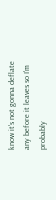know it's not gonna deflate any before it leaves so I'm probably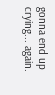gonna end up crying... again.